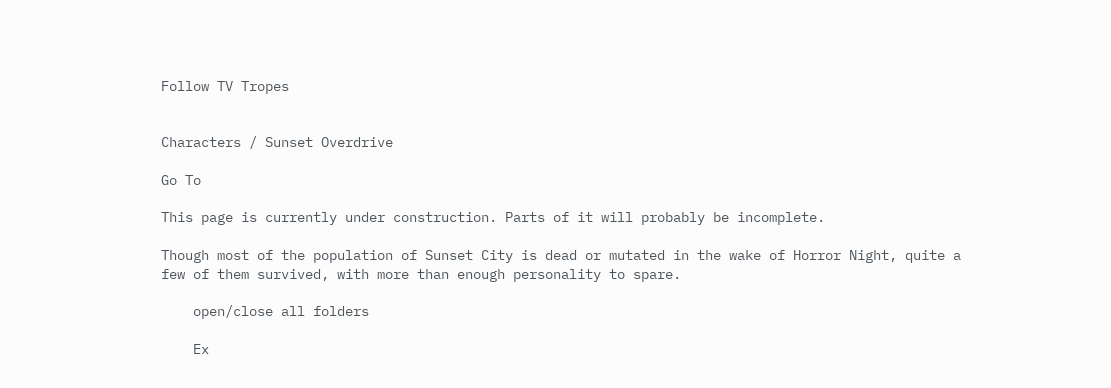Follow TV Tropes


Characters / Sunset Overdrive

Go To

This page is currently under construction. Parts of it will probably be incomplete.

Though most of the population of Sunset City is dead or mutated in the wake of Horror Night, quite a few of them survived, with more than enough personality to spare.

    open/close all folders

    Ex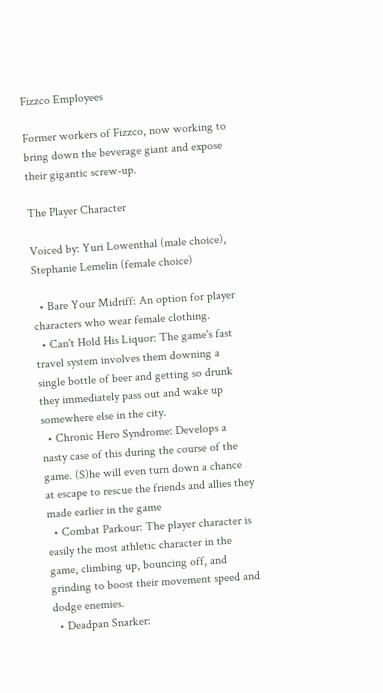Fizzco Employees

Former workers of Fizzco, now working to bring down the beverage giant and expose their gigantic screw-up.

The Player Character

Voiced by: Yuri Lowenthal (male choice), Stephanie Lemelin (female choice)

  • Bare Your Midriff: An option for player characters who wear female clothing.
  • Can't Hold His Liquor: The game's fast travel system involves them downing a single bottle of beer and getting so drunk they immediately pass out and wake up somewhere else in the city.
  • Chronic Hero Syndrome: Develops a nasty case of this during the course of the game. (S)he will even turn down a chance at escape to rescue the friends and allies they made earlier in the game
  • Combat Parkour: The player character is easily the most athletic character in the game, climbing up, bouncing off, and grinding to boost their movement speed and dodge enemies.
  • Deadpan Snarker: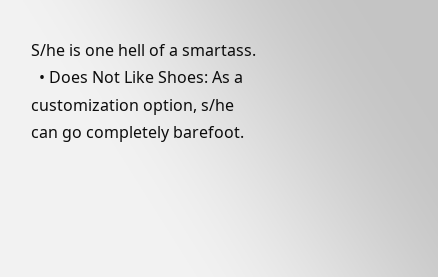S/he is one hell of a smartass.
  • Does Not Like Shoes: As a customization option, s/he can go completely barefoot.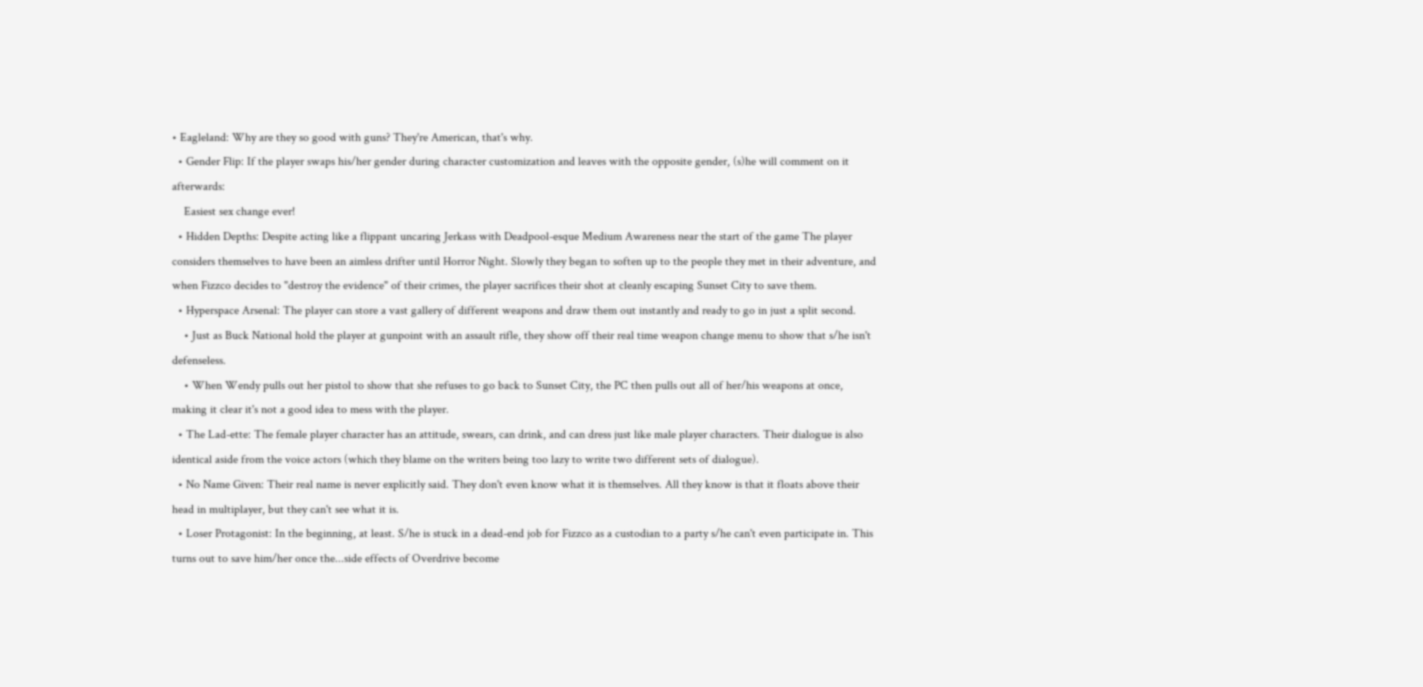• Eagleland: Why are they so good with guns? They're American, that's why.
  • Gender Flip: If the player swaps his/her gender during character customization and leaves with the opposite gender, (s)he will comment on it afterwards:
    Easiest sex change ever!
  • Hidden Depths: Despite acting like a flippant uncaring Jerkass with Deadpool-esque Medium Awareness near the start of the game The player considers themselves to have been an aimless drifter until Horror Night. Slowly they began to soften up to the people they met in their adventure, and when Fizzco decides to "destroy the evidence" of their crimes, the player sacrifices their shot at cleanly escaping Sunset City to save them.
  • Hyperspace Arsenal: The player can store a vast gallery of different weapons and draw them out instantly and ready to go in just a split second.
    • Just as Buck National hold the player at gunpoint with an assault rifle, they show off their real time weapon change menu to show that s/he isn't defenseless.
    • When Wendy pulls out her pistol to show that she refuses to go back to Sunset City, the PC then pulls out all of her/his weapons at once, making it clear it's not a good idea to mess with the player.
  • The Lad-ette: The female player character has an attitude, swears, can drink, and can dress just like male player characters. Their dialogue is also identical aside from the voice actors (which they blame on the writers being too lazy to write two different sets of dialogue).
  • No Name Given: Their real name is never explicitly said. They don't even know what it is themselves. All they know is that it floats above their head in multiplayer, but they can't see what it is.
  • Loser Protagonist: In the beginning, at least. S/he is stuck in a dead-end job for Fizzco as a custodian to a party s/he can't even participate in. This turns out to save him/her once the...side effects of Overdrive become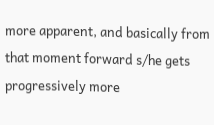more apparent, and basically from that moment forward s/he gets progressively more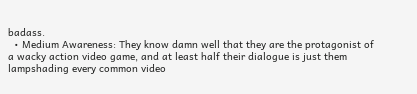badass.
  • Medium Awareness: They know damn well that they are the protagonist of a wacky action video game, and at least half their dialogue is just them lampshading every common video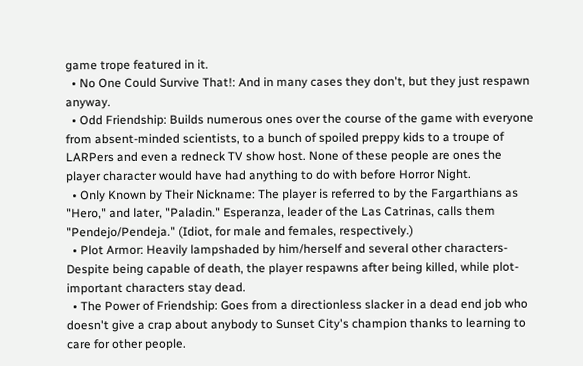game trope featured in it.
  • No One Could Survive That!: And in many cases they don't, but they just respawn anyway.
  • Odd Friendship: Builds numerous ones over the course of the game with everyone from absent-minded scientists, to a bunch of spoiled preppy kids to a troupe of LARPers and even a redneck TV show host. None of these people are ones the player character would have had anything to do with before Horror Night.
  • Only Known by Their Nickname: The player is referred to by the Fargarthians as "Hero," and later, "Paladin." Esperanza, leader of the Las Catrinas, calls them "Pendejo/Pendeja." (Idiot, for male and females, respectively.)
  • Plot Armor: Heavily lampshaded by him/herself and several other characters- Despite being capable of death, the player respawns after being killed, while plot-important characters stay dead.
  • The Power of Friendship: Goes from a directionless slacker in a dead end job who doesn't give a crap about anybody to Sunset City's champion thanks to learning to care for other people.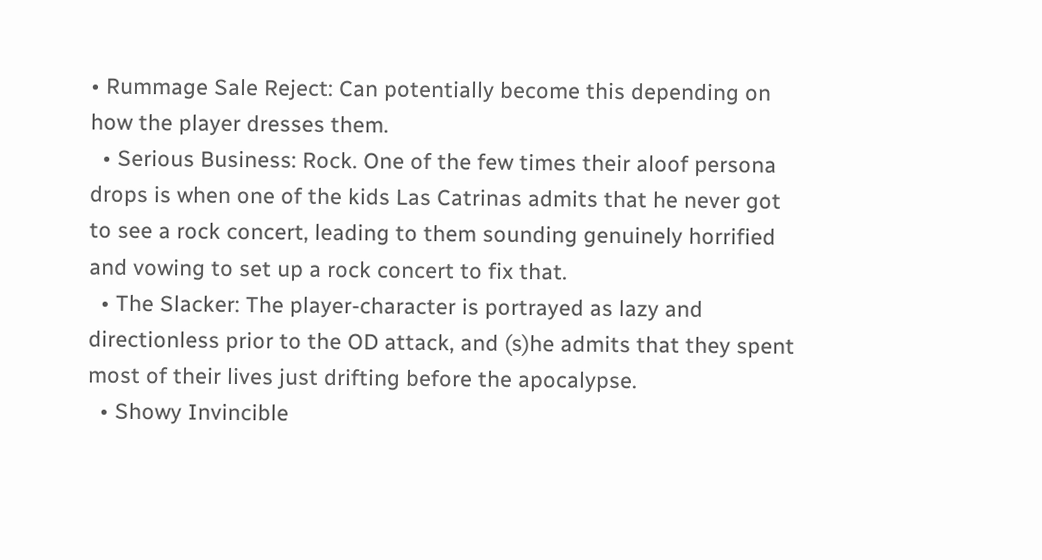• Rummage Sale Reject: Can potentially become this depending on how the player dresses them.
  • Serious Business: Rock. One of the few times their aloof persona drops is when one of the kids Las Catrinas admits that he never got to see a rock concert, leading to them sounding genuinely horrified and vowing to set up a rock concert to fix that.
  • The Slacker: The player-character is portrayed as lazy and directionless prior to the OD attack, and (s)he admits that they spent most of their lives just drifting before the apocalypse.
  • Showy Invincible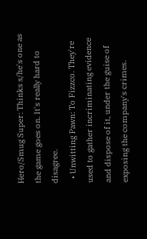Hero/Smug Super: Thinks s/he's one as the game goes on. It's really hard to disagree.
  • Unwitting Pawn: To Fizzco. They're used to gather incriminating evidence and dispose of it, under the guise of exposing the company's crimes.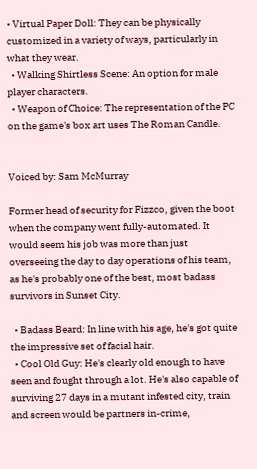• Virtual Paper Doll: They can be physically customized in a variety of ways, particularly in what they wear.
  • Walking Shirtless Scene: An option for male player characters.
  • Weapon of Choice: The representation of the PC on the game's box art uses The Roman Candle.


Voiced by: Sam McMurray

Former head of security for Fizzco, given the boot when the company went fully-automated. It would seem his job was more than just overseeing the day to day operations of his team, as he's probably one of the best, most badass survivors in Sunset City.

  • Badass Beard: In line with his age, he's got quite the impressive set of facial hair.
  • Cool Old Guy: He's clearly old enough to have seen and fought through a lot. He's also capable of surviving 27 days in a mutant infested city, train and screen would be partners in-crime,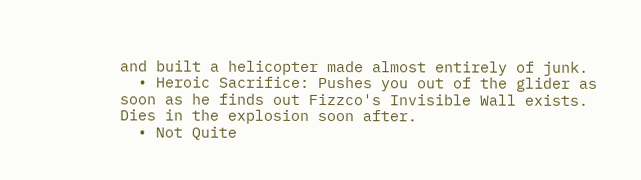and built a helicopter made almost entirely of junk.
  • Heroic Sacrifice: Pushes you out of the glider as soon as he finds out Fizzco's Invisible Wall exists. Dies in the explosion soon after.
  • Not Quite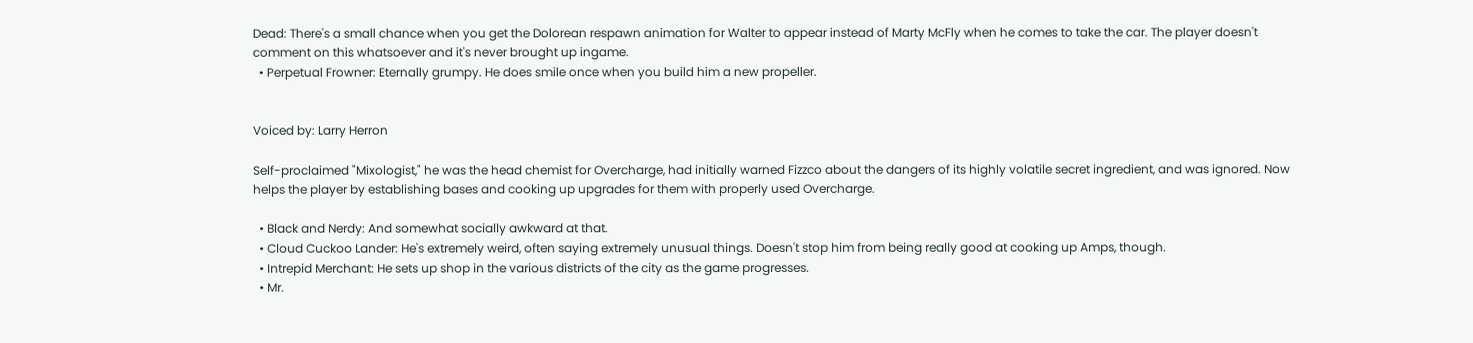Dead: There's a small chance when you get the Dolorean respawn animation for Walter to appear instead of Marty McFly when he comes to take the car. The player doesn't comment on this whatsoever and it's never brought up ingame.
  • Perpetual Frowner: Eternally grumpy. He does smile once when you build him a new propeller.


Voiced by: Larry Herron

Self-proclaimed "Mixologist," he was the head chemist for Overcharge, had initially warned Fizzco about the dangers of its highly volatile secret ingredient, and was ignored. Now helps the player by establishing bases and cooking up upgrades for them with properly used Overcharge.

  • Black and Nerdy: And somewhat socially awkward at that.
  • Cloud Cuckoo Lander: He's extremely weird, often saying extremely unusual things. Doesn't stop him from being really good at cooking up Amps, though.
  • Intrepid Merchant: He sets up shop in the various districts of the city as the game progresses.
  • Mr.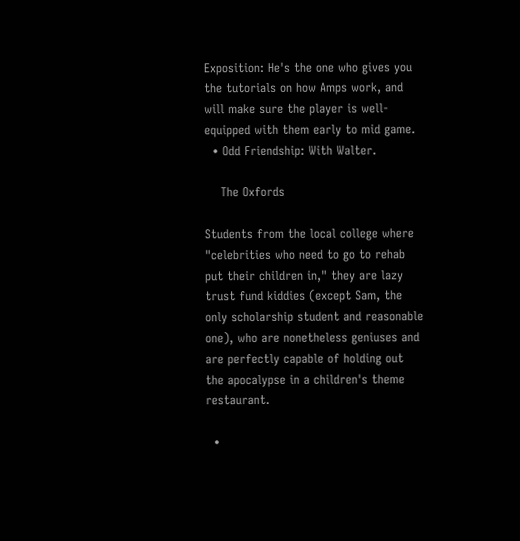Exposition: He's the one who gives you the tutorials on how Amps work, and will make sure the player is well-equipped with them early to mid game.
  • Odd Friendship: With Walter.

    The Oxfords

Students from the local college where "celebrities who need to go to rehab put their children in," they are lazy trust fund kiddies (except Sam, the only scholarship student and reasonable one), who are nonetheless geniuses and are perfectly capable of holding out the apocalypse in a children's theme restaurant.

  •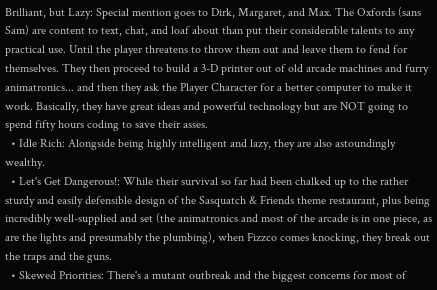Brilliant, but Lazy: Special mention goes to Dirk, Margaret, and Max. The Oxfords (sans Sam) are content to text, chat, and loaf about than put their considerable talents to any practical use. Until the player threatens to throw them out and leave them to fend for themselves. They then proceed to build a 3-D printer out of old arcade machines and furry animatronics... and then they ask the Player Character for a better computer to make it work. Basically, they have great ideas and powerful technology but are NOT going to spend fifty hours coding to save their asses.
  • Idle Rich: Alongside being highly intelligent and lazy, they are also astoundingly wealthy.
  • Let's Get Dangerous!: While their survival so far had been chalked up to the rather sturdy and easily defensible design of the Sasquatch & Friends theme restaurant, plus being incredibly well-supplied and set (the animatronics and most of the arcade is in one piece, as are the lights and presumably the plumbing), when Fizzco comes knocking, they break out the traps and the guns.
  • Skewed Priorities: There's a mutant outbreak and the biggest concerns for most of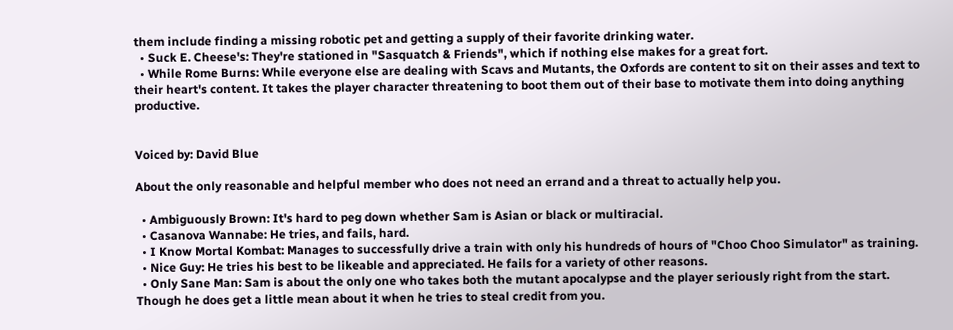them include finding a missing robotic pet and getting a supply of their favorite drinking water.
  • Suck E. Cheese's: They're stationed in "Sasquatch & Friends", which if nothing else makes for a great fort.
  • While Rome Burns: While everyone else are dealing with Scavs and Mutants, the Oxfords are content to sit on their asses and text to their heart's content. It takes the player character threatening to boot them out of their base to motivate them into doing anything productive.


Voiced by: David Blue

About the only reasonable and helpful member who does not need an errand and a threat to actually help you.

  • Ambiguously Brown: It's hard to peg down whether Sam is Asian or black or multiracial.
  • Casanova Wannabe: He tries, and fails, hard.
  • I Know Mortal Kombat: Manages to successfully drive a train with only his hundreds of hours of "Choo Choo Simulator" as training.
  • Nice Guy: He tries his best to be likeable and appreciated. He fails for a variety of other reasons.
  • Only Sane Man: Sam is about the only one who takes both the mutant apocalypse and the player seriously right from the start. Though he does get a little mean about it when he tries to steal credit from you.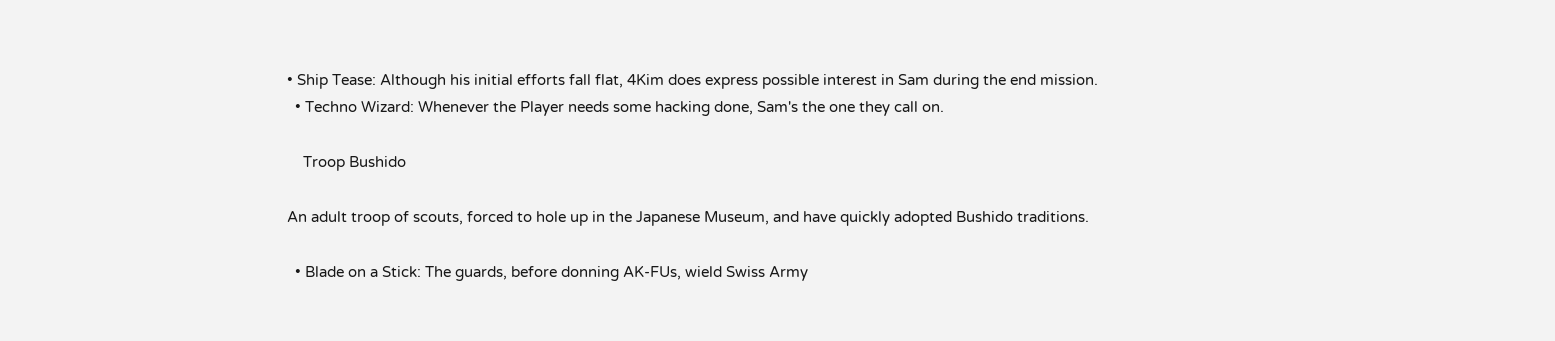• Ship Tease: Although his initial efforts fall flat, 4Kim does express possible interest in Sam during the end mission.
  • Techno Wizard: Whenever the Player needs some hacking done, Sam's the one they call on.

    Troop Bushido

An adult troop of scouts, forced to hole up in the Japanese Museum, and have quickly adopted Bushido traditions.

  • Blade on a Stick: The guards, before donning AK-FUs, wield Swiss Army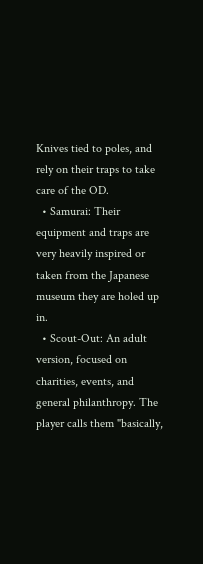Knives tied to poles, and rely on their traps to take care of the OD.
  • Samurai: Their equipment and traps are very heavily inspired or taken from the Japanese museum they are holed up in.
  • Scout-Out: An adult version, focused on charities, events, and general philanthropy. The player calls them "basically,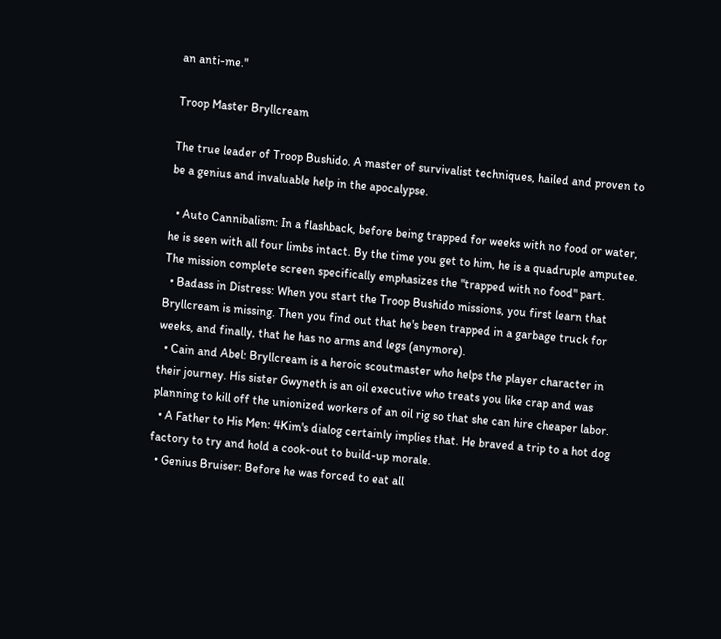an anti-me."

Troop Master Bryllcream

The true leader of Troop Bushido. A master of survivalist techniques, hailed and proven to be a genius and invaluable help in the apocalypse.

  • Auto Cannibalism: In a flashback, before being trapped for weeks with no food or water, he is seen with all four limbs intact. By the time you get to him, he is a quadruple amputee. The mission complete screen specifically emphasizes the "trapped with no food" part.
  • Badass in Distress: When you start the Troop Bushido missions, you first learn that Bryllcream is missing. Then you find out that he's been trapped in a garbage truck for weeks, and finally, that he has no arms and legs (anymore).
  • Cain and Abel: Bryllcream is a heroic scoutmaster who helps the player character in their journey. His sister Gwyneth is an oil executive who treats you like crap and was planning to kill off the unionized workers of an oil rig so that she can hire cheaper labor.
  • A Father to His Men: 4Kim's dialog certainly implies that. He braved a trip to a hot dog factory to try and hold a cook-out to build-up morale.
  • Genius Bruiser: Before he was forced to eat all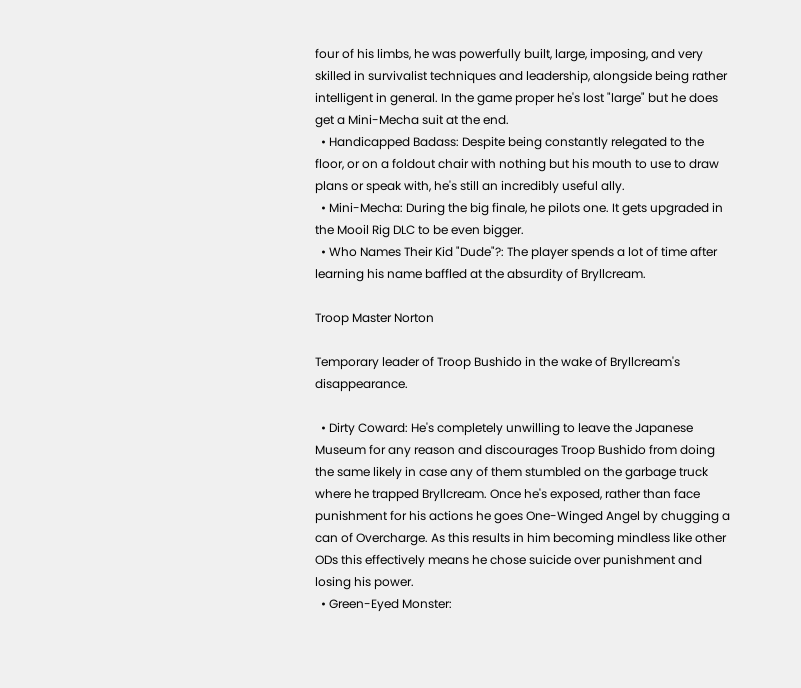four of his limbs, he was powerfully built, large, imposing, and very skilled in survivalist techniques and leadership, alongside being rather intelligent in general. In the game proper he's lost "large" but he does get a Mini-Mecha suit at the end.
  • Handicapped Badass: Despite being constantly relegated to the floor, or on a foldout chair with nothing but his mouth to use to draw plans or speak with, he's still an incredibly useful ally.
  • Mini-Mecha: During the big finale, he pilots one. It gets upgraded in the Mooil Rig DLC to be even bigger.
  • Who Names Their Kid "Dude"?: The player spends a lot of time after learning his name baffled at the absurdity of Bryllcream.

Troop Master Norton

Temporary leader of Troop Bushido in the wake of Bryllcream's disappearance.

  • Dirty Coward: He's completely unwilling to leave the Japanese Museum for any reason and discourages Troop Bushido from doing the same likely in case any of them stumbled on the garbage truck where he trapped Bryllcream. Once he's exposed, rather than face punishment for his actions he goes One-Winged Angel by chugging a can of Overcharge. As this results in him becoming mindless like other ODs this effectively means he chose suicide over punishment and losing his power.
  • Green-Eyed Monster: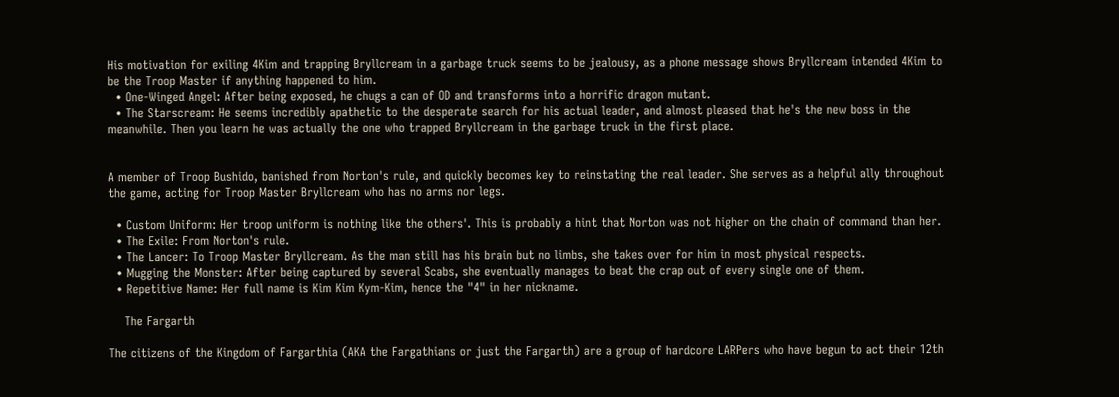His motivation for exiling 4Kim and trapping Bryllcream in a garbage truck seems to be jealousy, as a phone message shows Bryllcream intended 4Kim to be the Troop Master if anything happened to him.
  • One-Winged Angel: After being exposed, he chugs a can of OD and transforms into a horrific dragon mutant.
  • The Starscream: He seems incredibly apathetic to the desperate search for his actual leader, and almost pleased that he's the new boss in the meanwhile. Then you learn he was actually the one who trapped Bryllcream in the garbage truck in the first place.


A member of Troop Bushido, banished from Norton's rule, and quickly becomes key to reinstating the real leader. She serves as a helpful ally throughout the game, acting for Troop Master Bryllcream who has no arms nor legs.

  • Custom Uniform: Her troop uniform is nothing like the others'. This is probably a hint that Norton was not higher on the chain of command than her.
  • The Exile: From Norton's rule.
  • The Lancer: To Troop Master Bryllcream. As the man still has his brain but no limbs, she takes over for him in most physical respects.
  • Mugging the Monster: After being captured by several Scabs, she eventually manages to beat the crap out of every single one of them.
  • Repetitive Name: Her full name is Kim Kim Kym-Kim, hence the "4" in her nickname.

    The Fargarth

The citizens of the Kingdom of Fargarthia (AKA the Fargathians or just the Fargarth) are a group of hardcore LARPers who have begun to act their 12th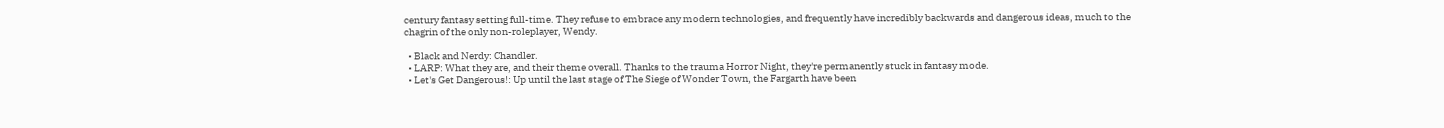century fantasy setting full-time. They refuse to embrace any modern technologies, and frequently have incredibly backwards and dangerous ideas, much to the chagrin of the only non-roleplayer, Wendy.

  • Black and Nerdy: Chandler.
  • LARP: What they are, and their theme overall. Thanks to the trauma Horror Night, they're permanently stuck in fantasy mode.
  • Let's Get Dangerous!: Up until the last stage of The Siege of Wonder Town, the Fargarth have been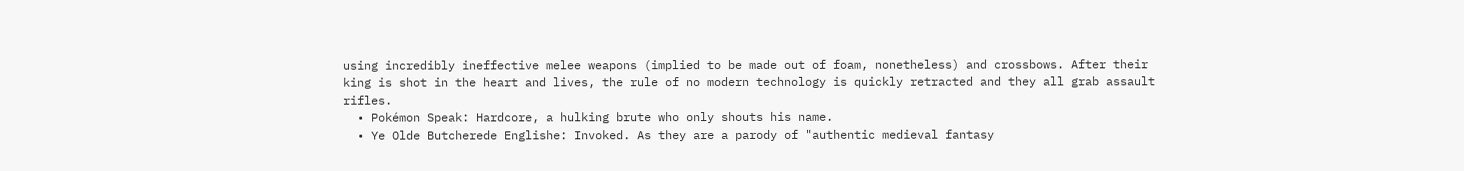using incredibly ineffective melee weapons (implied to be made out of foam, nonetheless) and crossbows. After their king is shot in the heart and lives, the rule of no modern technology is quickly retracted and they all grab assault rifles.
  • Pokémon Speak: Hardcore, a hulking brute who only shouts his name.
  • Ye Olde Butcherede Englishe: Invoked. As they are a parody of "authentic medieval fantasy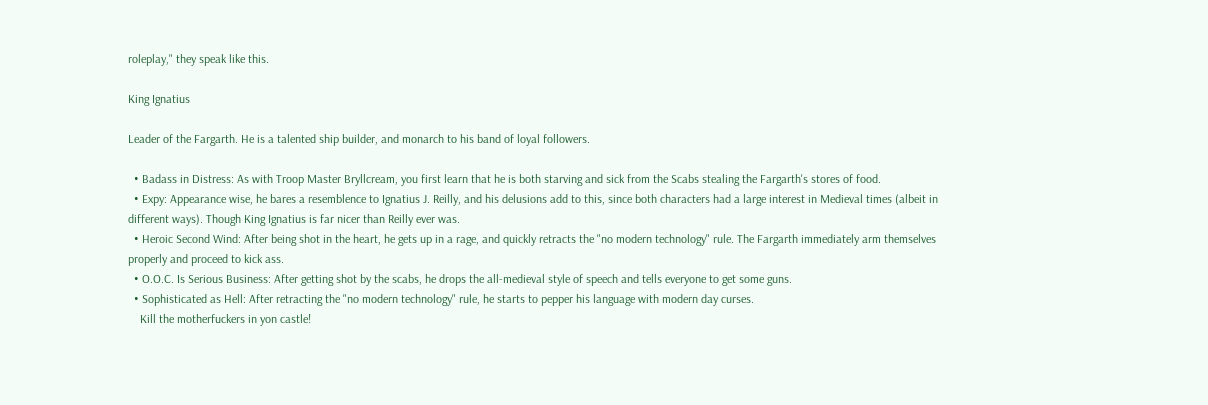roleplay," they speak like this.

King Ignatius

Leader of the Fargarth. He is a talented ship builder, and monarch to his band of loyal followers.

  • Badass in Distress: As with Troop Master Bryllcream, you first learn that he is both starving and sick from the Scabs stealing the Fargarth's stores of food.
  • Expy: Appearance wise, he bares a resemblence to Ignatius J. Reilly, and his delusions add to this, since both characters had a large interest in Medieval times (albeit in different ways). Though King Ignatius is far nicer than Reilly ever was.
  • Heroic Second Wind: After being shot in the heart, he gets up in a rage, and quickly retracts the "no modern technology" rule. The Fargarth immediately arm themselves properly and proceed to kick ass.
  • O.O.C. Is Serious Business: After getting shot by the scabs, he drops the all-medieval style of speech and tells everyone to get some guns.
  • Sophisticated as Hell: After retracting the "no modern technology" rule, he starts to pepper his language with modern day curses.
    Kill the motherfuckers in yon castle!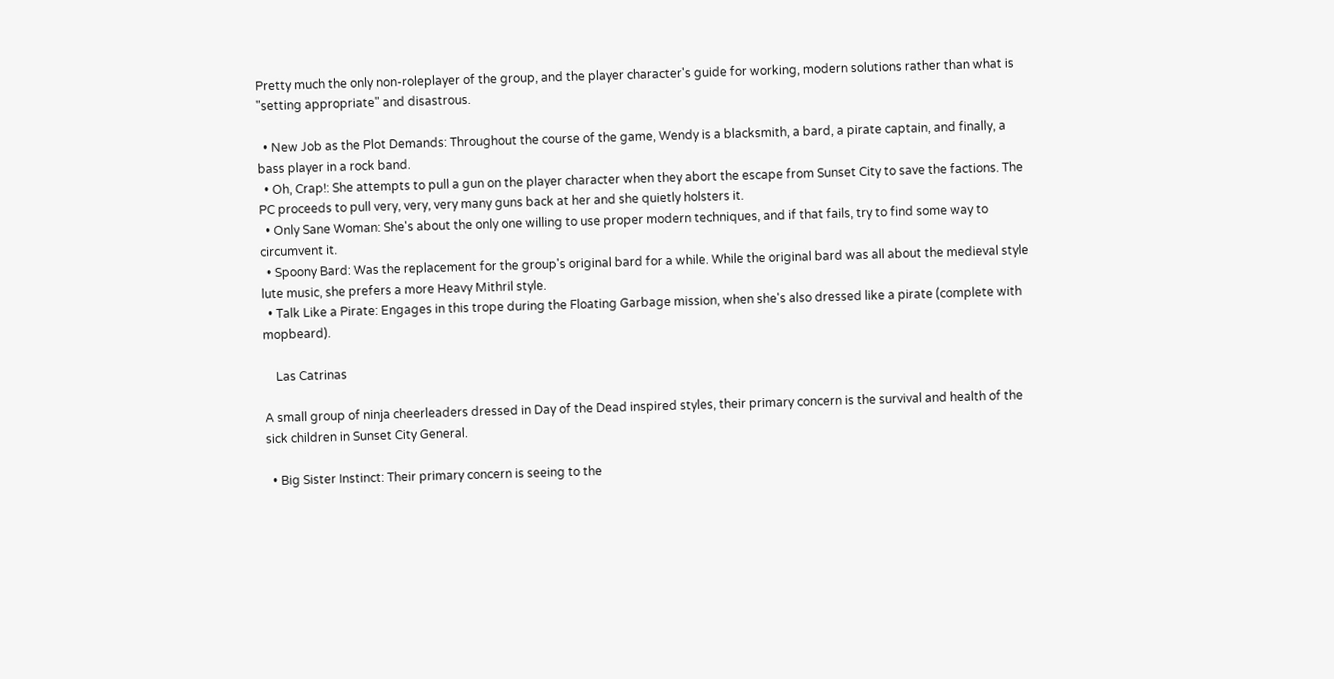Pretty much the only non-roleplayer of the group, and the player character's guide for working, modern solutions rather than what is "setting appropriate" and disastrous.

  • New Job as the Plot Demands: Throughout the course of the game, Wendy is a blacksmith, a bard, a pirate captain, and finally, a bass player in a rock band.
  • Oh, Crap!: She attempts to pull a gun on the player character when they abort the escape from Sunset City to save the factions. The PC proceeds to pull very, very, very many guns back at her and she quietly holsters it.
  • Only Sane Woman: She's about the only one willing to use proper modern techniques, and if that fails, try to find some way to circumvent it.
  • Spoony Bard: Was the replacement for the group's original bard for a while. While the original bard was all about the medieval style lute music, she prefers a more Heavy Mithril style.
  • Talk Like a Pirate: Engages in this trope during the Floating Garbage mission, when she's also dressed like a pirate (complete with mopbeard).

    Las Catrinas

A small group of ninja cheerleaders dressed in Day of the Dead inspired styles, their primary concern is the survival and health of the sick children in Sunset City General.

  • Big Sister Instinct: Their primary concern is seeing to the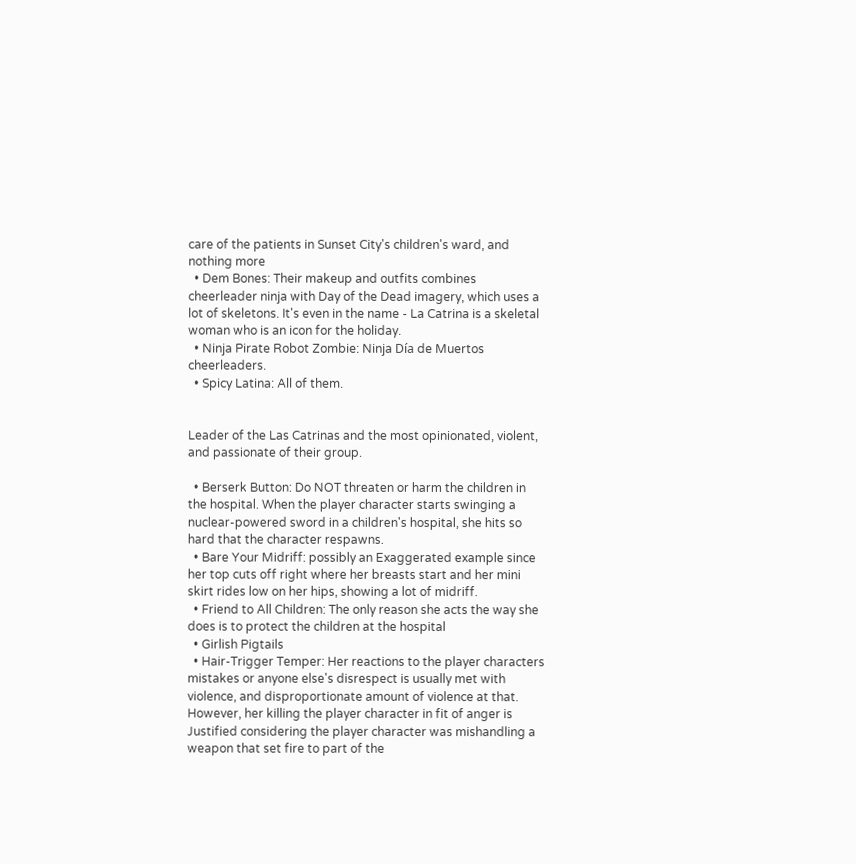care of the patients in Sunset City's children's ward, and nothing more
  • Dem Bones: Their makeup and outfits combines cheerleader ninja with Day of the Dead imagery, which uses a lot of skeletons. It's even in the name - La Catrina is a skeletal woman who is an icon for the holiday.
  • Ninja Pirate Robot Zombie: Ninja Día de Muertos cheerleaders.
  • Spicy Latina: All of them.


Leader of the Las Catrinas and the most opinionated, violent, and passionate of their group.

  • Berserk Button: Do NOT threaten or harm the children in the hospital. When the player character starts swinging a nuclear-powered sword in a children's hospital, she hits so hard that the character respawns.
  • Bare Your Midriff: possibly an Exaggerated example since her top cuts off right where her breasts start and her mini skirt rides low on her hips, showing a lot of midriff.
  • Friend to All Children: The only reason she acts the way she does is to protect the children at the hospital
  • Girlish Pigtails
  • Hair-Trigger Temper: Her reactions to the player characters mistakes or anyone else's disrespect is usually met with violence, and disproportionate amount of violence at that. However, her killing the player character in fit of anger is Justified considering the player character was mishandling a weapon that set fire to part of the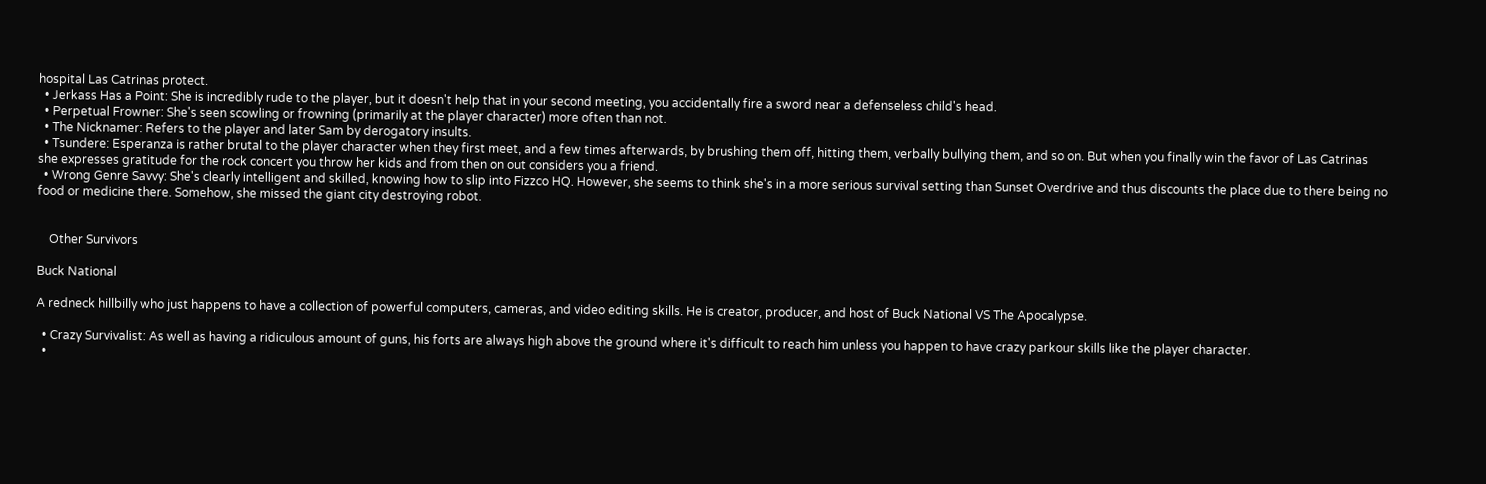hospital Las Catrinas protect.
  • Jerkass Has a Point: She is incredibly rude to the player, but it doesn't help that in your second meeting, you accidentally fire a sword near a defenseless child's head.
  • Perpetual Frowner: She's seen scowling or frowning (primarily at the player character) more often than not.
  • The Nicknamer: Refers to the player and later Sam by derogatory insults.
  • Tsundere: Esperanza is rather brutal to the player character when they first meet, and a few times afterwards, by brushing them off, hitting them, verbally bullying them, and so on. But when you finally win the favor of Las Catrinas she expresses gratitude for the rock concert you throw her kids and from then on out considers you a friend.
  • Wrong Genre Savvy: She's clearly intelligent and skilled, knowing how to slip into Fizzco HQ. However, she seems to think she's in a more serious survival setting than Sunset Overdrive and thus discounts the place due to there being no food or medicine there. Somehow, she missed the giant city destroying robot.


    Other Survivors

Buck National

A redneck hillbilly who just happens to have a collection of powerful computers, cameras, and video editing skills. He is creator, producer, and host of Buck National VS The Apocalypse.

  • Crazy Survivalist: As well as having a ridiculous amount of guns, his forts are always high above the ground where it's difficult to reach him unless you happen to have crazy parkour skills like the player character.
  •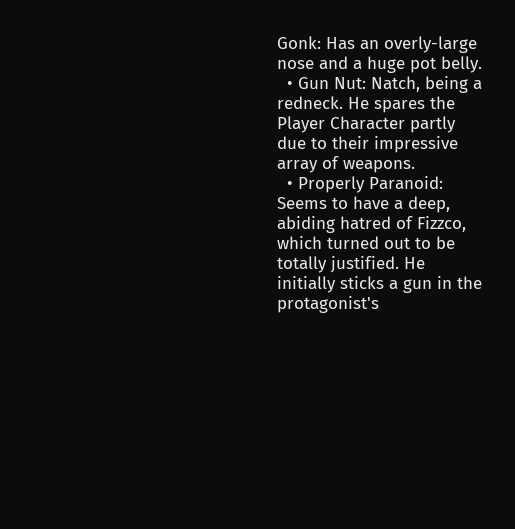Gonk: Has an overly-large nose and a huge pot belly.
  • Gun Nut: Natch, being a redneck. He spares the Player Character partly due to their impressive array of weapons.
  • Properly Paranoid: Seems to have a deep, abiding hatred of Fizzco, which turned out to be totally justified. He initially sticks a gun in the protagonist's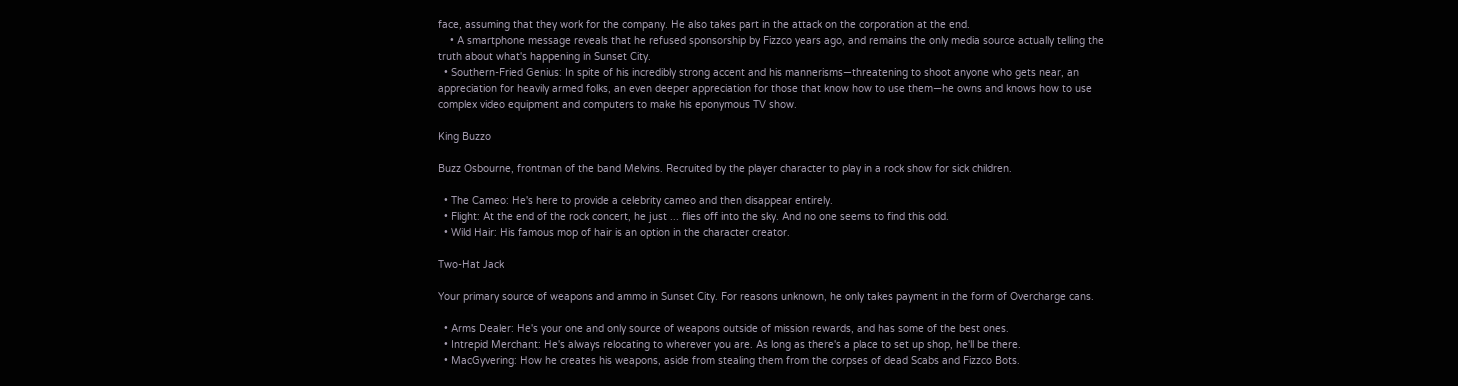face, assuming that they work for the company. He also takes part in the attack on the corporation at the end.
    • A smartphone message reveals that he refused sponsorship by Fizzco years ago, and remains the only media source actually telling the truth about what's happening in Sunset City.
  • Southern-Fried Genius: In spite of his incredibly strong accent and his mannerisms—threatening to shoot anyone who gets near, an appreciation for heavily armed folks, an even deeper appreciation for those that know how to use them—he owns and knows how to use complex video equipment and computers to make his eponymous TV show.

King Buzzo

Buzz Osbourne, frontman of the band Melvins. Recruited by the player character to play in a rock show for sick children.

  • The Cameo: He's here to provide a celebrity cameo and then disappear entirely.
  • Flight: At the end of the rock concert, he just ... flies off into the sky. And no one seems to find this odd.
  • Wild Hair: His famous mop of hair is an option in the character creator.

Two-Hat Jack

Your primary source of weapons and ammo in Sunset City. For reasons unknown, he only takes payment in the form of Overcharge cans.

  • Arms Dealer: He's your one and only source of weapons outside of mission rewards, and has some of the best ones.
  • Intrepid Merchant: He's always relocating to wherever you are. As long as there's a place to set up shop, he'll be there.
  • MacGyvering: How he creates his weapons, aside from stealing them from the corpses of dead Scabs and Fizzco Bots.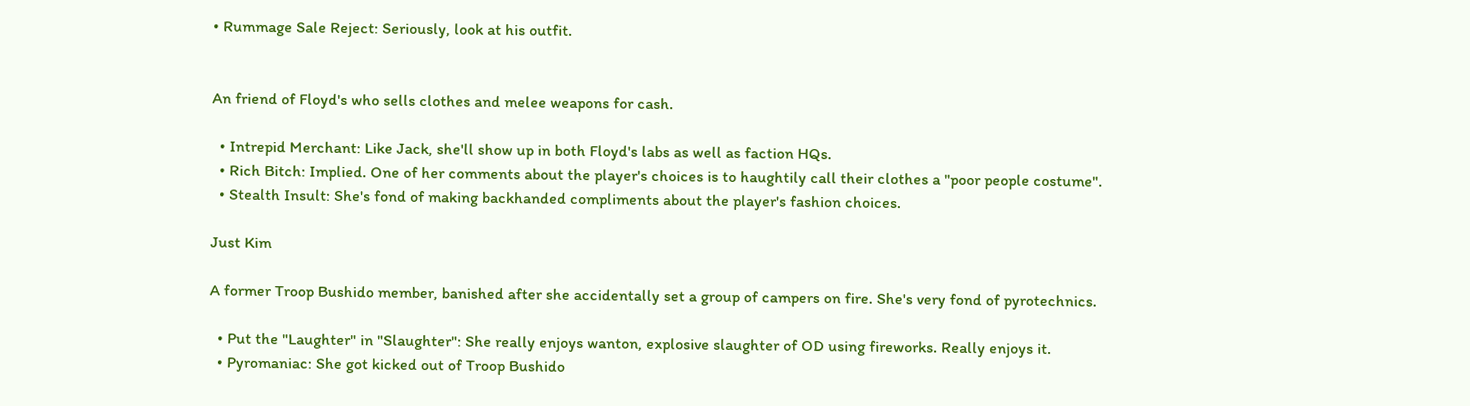• Rummage Sale Reject: Seriously, look at his outfit.


An friend of Floyd's who sells clothes and melee weapons for cash.

  • Intrepid Merchant: Like Jack, she'll show up in both Floyd's labs as well as faction HQs.
  • Rich Bitch: Implied. One of her comments about the player's choices is to haughtily call their clothes a "poor people costume".
  • Stealth Insult: She's fond of making backhanded compliments about the player's fashion choices.

Just Kim

A former Troop Bushido member, banished after she accidentally set a group of campers on fire. She's very fond of pyrotechnics.

  • Put the "Laughter" in "Slaughter": She really enjoys wanton, explosive slaughter of OD using fireworks. Really enjoys it.
  • Pyromaniac: She got kicked out of Troop Bushido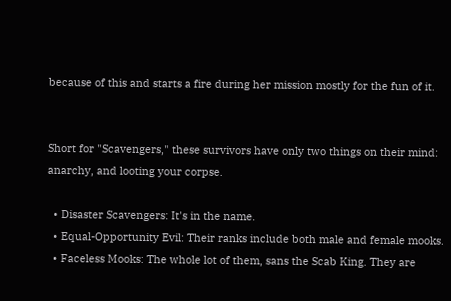because of this and starts a fire during her mission mostly for the fun of it.


Short for "Scavengers," these survivors have only two things on their mind: anarchy, and looting your corpse.

  • Disaster Scavengers: It's in the name.
  • Equal-Opportunity Evil: Their ranks include both male and female mooks.
  • Faceless Mooks: The whole lot of them, sans the Scab King. They are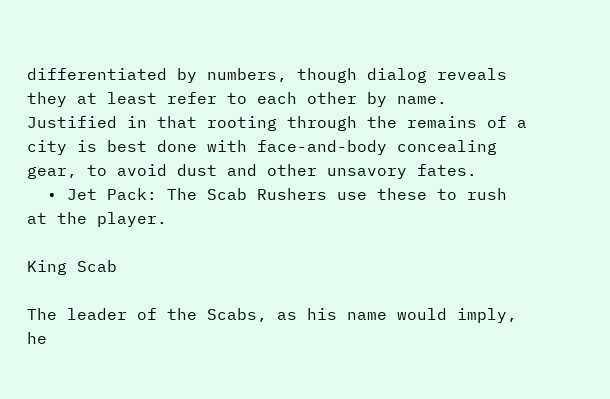differentiated by numbers, though dialog reveals they at least refer to each other by name. Justified in that rooting through the remains of a city is best done with face-and-body concealing gear, to avoid dust and other unsavory fates.
  • Jet Pack: The Scab Rushers use these to rush at the player.

King Scab

The leader of the Scabs, as his name would imply, he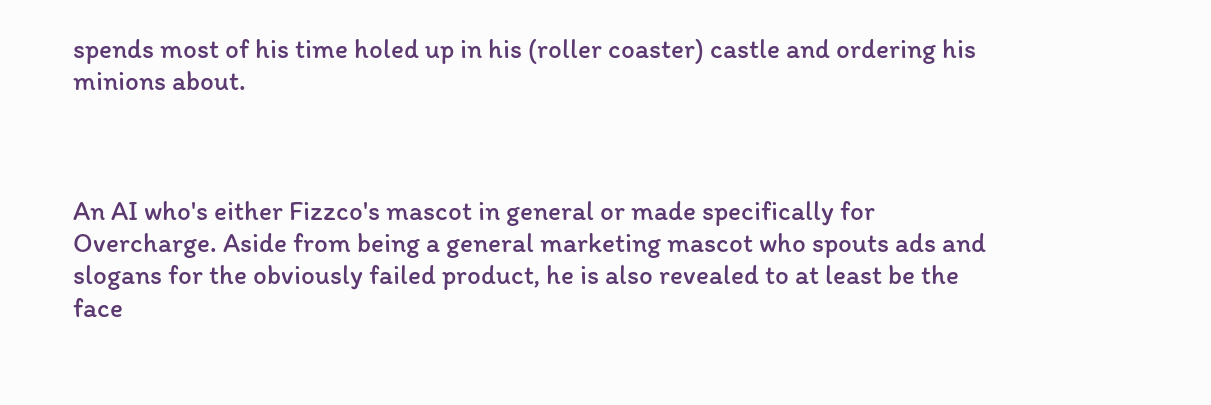spends most of his time holed up in his (roller coaster) castle and ordering his minions about.



An AI who's either Fizzco's mascot in general or made specifically for Overcharge. Aside from being a general marketing mascot who spouts ads and slogans for the obviously failed product, he is also revealed to at least be the face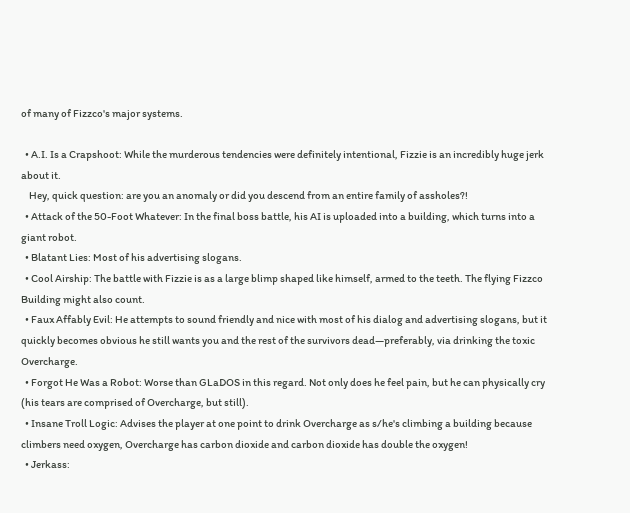of many of Fizzco's major systems.

  • A.I. Is a Crapshoot: While the murderous tendencies were definitely intentional, Fizzie is an incredibly huge jerk about it.
    Hey, quick question: are you an anomaly or did you descend from an entire family of assholes?!
  • Attack of the 50-Foot Whatever: In the final boss battle, his AI is uploaded into a building, which turns into a giant robot.
  • Blatant Lies: Most of his advertising slogans.
  • Cool Airship: The battle with Fizzie is as a large blimp shaped like himself, armed to the teeth. The flying Fizzco Building might also count.
  • Faux Affably Evil: He attempts to sound friendly and nice with most of his dialog and advertising slogans, but it quickly becomes obvious he still wants you and the rest of the survivors dead—preferably, via drinking the toxic Overcharge.
  • Forgot He Was a Robot: Worse than GLaDOS in this regard. Not only does he feel pain, but he can physically cry (his tears are comprised of Overcharge, but still).
  • Insane Troll Logic: Advises the player at one point to drink Overcharge as s/he's climbing a building because climbers need oxygen, Overcharge has carbon dioxide and carbon dioxide has double the oxygen!
  • Jerkass: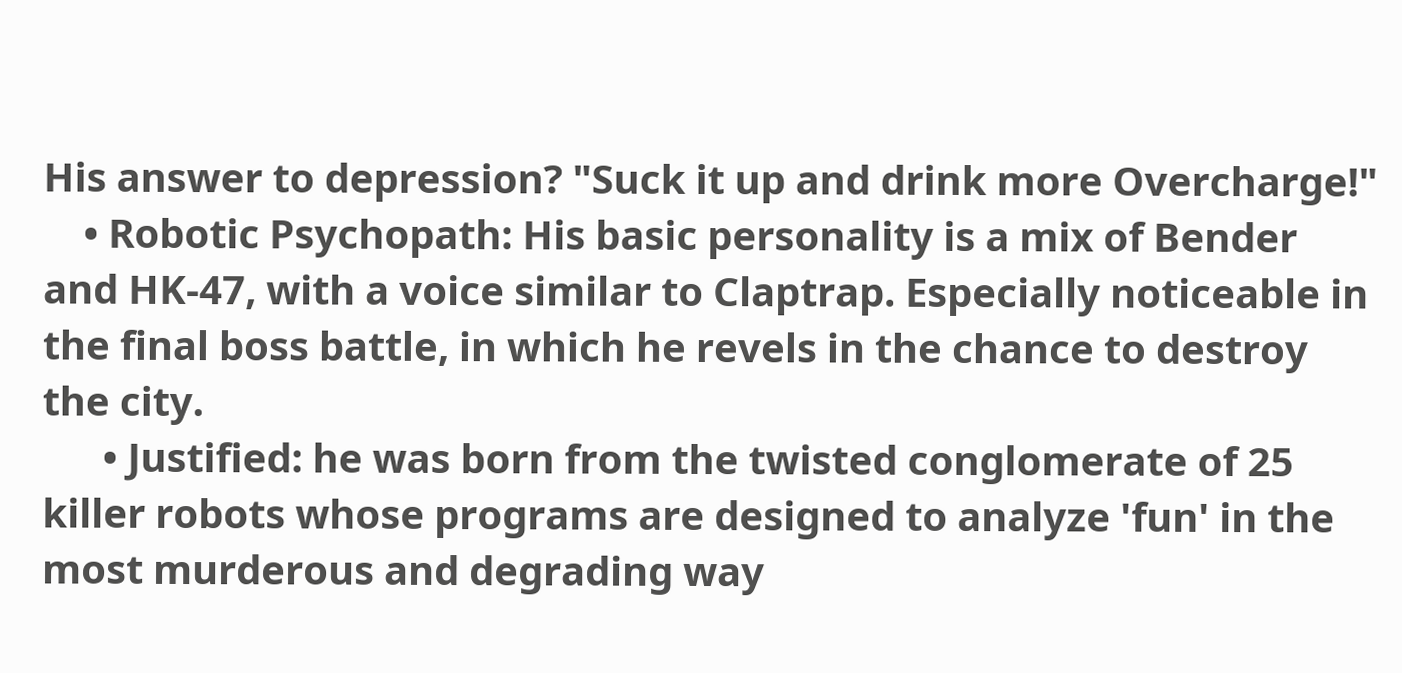His answer to depression? "Suck it up and drink more Overcharge!"
    • Robotic Psychopath: His basic personality is a mix of Bender and HK-47, with a voice similar to Claptrap. Especially noticeable in the final boss battle, in which he revels in the chance to destroy the city.
      • Justified: he was born from the twisted conglomerate of 25 killer robots whose programs are designed to analyze 'fun' in the most murderous and degrading way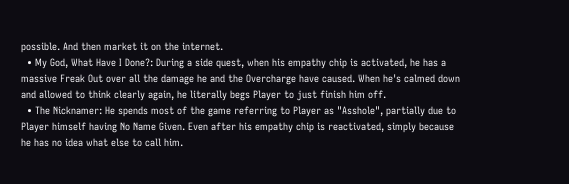possible. And then market it on the internet.
  • My God, What Have I Done?: During a side quest, when his empathy chip is activated, he has a massive Freak Out over all the damage he and the Overcharge have caused. When he's calmed down and allowed to think clearly again, he literally begs Player to just finish him off.
  • The Nicknamer: He spends most of the game referring to Player as "Asshole", partially due to Player himself having No Name Given. Even after his empathy chip is reactivated, simply because he has no idea what else to call him.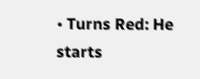• Turns Red: He starts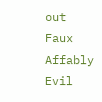out Faux Affably Evil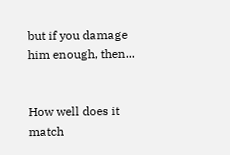but if you damage him enough, then...


How well does it match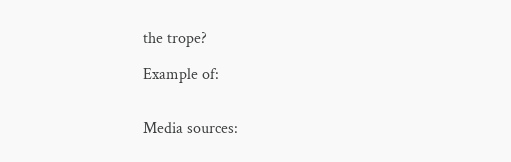the trope?

Example of:


Media sources: